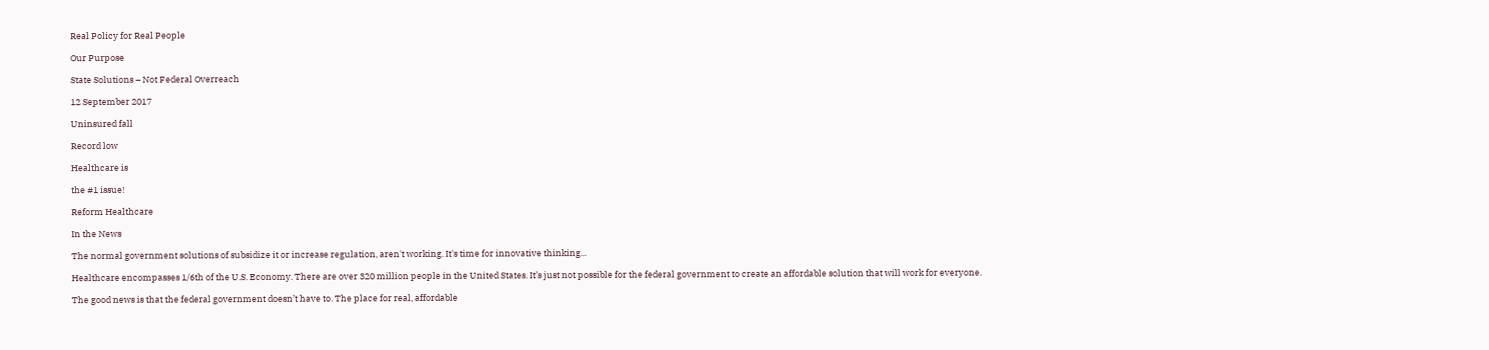Real Policy for Real People

Our Purpose

State Solutions – Not Federal Overreach

12 September 2017

Uninsured fall

Record low

Healthcare is

the #1 issue!

Reform Healthcare

In the News

The normal government solutions of subsidize it or increase regulation, aren't working. It's time for innovative thinking...

Healthcare encompasses 1/6th of the U.S. Economy. There are over 320 million people in the United States. It’s just not possible for the federal government to create an affordable solution that will work for everyone.

The good news is that the federal government doesn’t have to. The place for real, affordable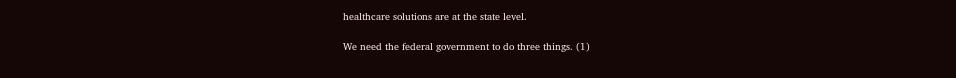healthcare solutions are at the state level.

We need the federal government to do three things. (1)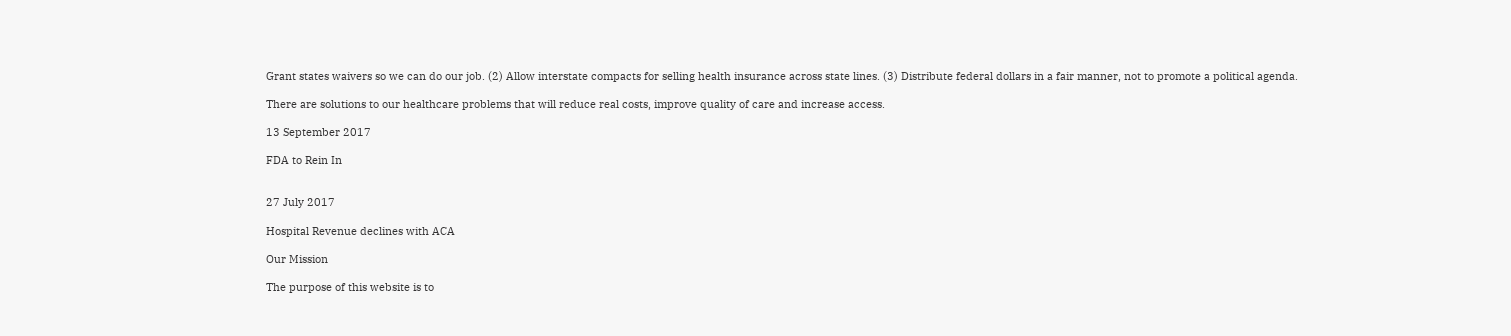Grant states waivers so we can do our job. (2) Allow interstate compacts for selling health insurance across state lines. (3) Distribute federal dollars in a fair manner, not to promote a political agenda.

There are solutions to our healthcare problems that will reduce real costs, improve quality of care and increase access.

13 September 2017

FDA to Rein In


27 July 2017

Hospital Revenue declines with ACA

Our Mission

The purpose of this website is to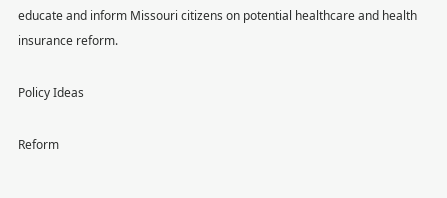educate and inform Missouri citizens on potential healthcare and health insurance reform.

Policy Ideas

Reform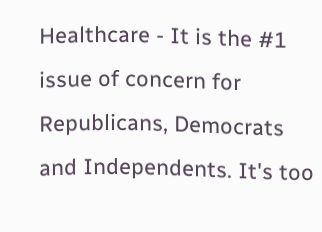Healthcare - It is the #1 issue of concern for Republicans, Democrats and Independents. It's too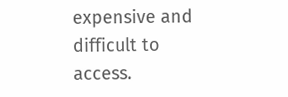expensive and difficult to access.